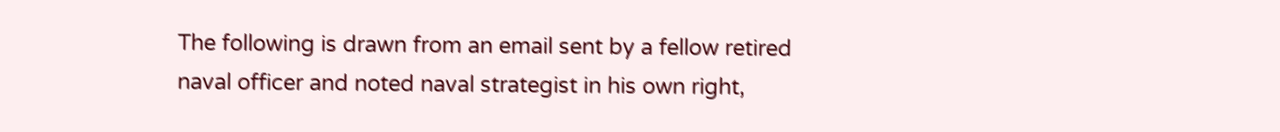The following is drawn from an email sent by a fellow retired naval officer and noted naval strategist in his own right,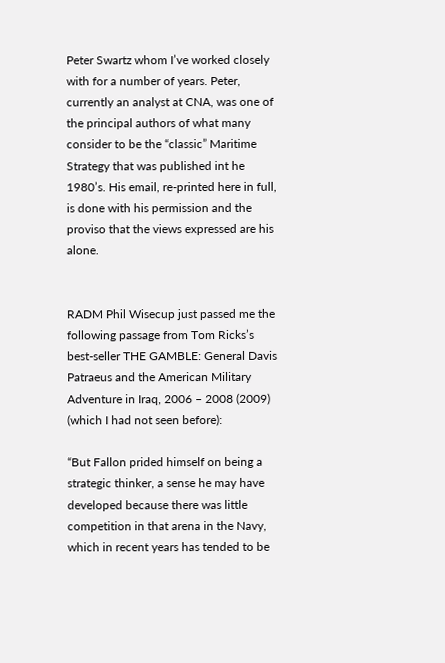Peter Swartz whom I’ve worked closely with for a number of years. Peter, currently an analyst at CNA, was one of the principal authors of what many consider to be the “classic” Maritime Strategy that was published int he 1980’s. His email, re-printed here in full, is done with his permission and the proviso that the views expressed are his alone.


RADM Phil Wisecup just passed me the following passage from Tom Ricks’s best-seller THE GAMBLE: General Davis Patraeus and the American Military Adventure in Iraq, 2006 – 2008 (2009) (which I had not seen before):

“But Fallon prided himself on being a strategic thinker, a sense he may have developed because there was little competition in that arena in the Navy, which in recent years has tended to be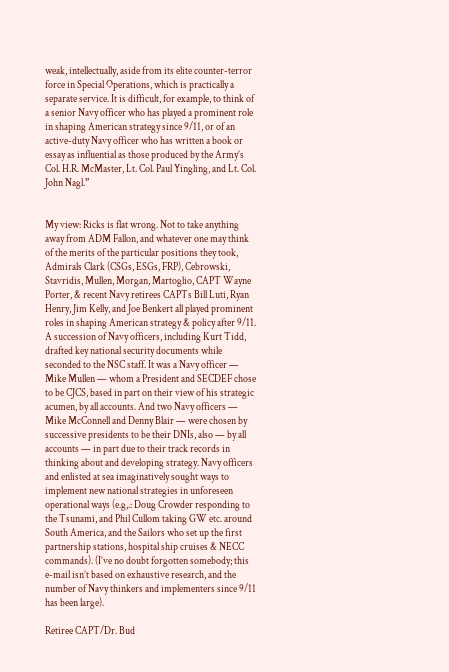weak, intellectually, aside from its elite counter-terror force in Special Operations, which is practically a separate service. It is difficult, for example, to think of a senior Navy officer who has played a prominent role in shaping American strategy since 9/11, or of an active-duty Navy officer who has written a book or essay as influential as those produced by the Army’s Col. H.R. McMaster, Lt. Col. Paul Yingling, and Lt. Col. John Nagl.”


My view: Ricks is flat wrong. Not to take anything away from ADM Fallon, and whatever one may think of the merits of the particular positions they took, Admirals Clark (CSGs, ESGs, FRP), Cebrowski, Stavridis, Mullen, Morgan, Martoglio, CAPT Wayne Porter, & recent Navy retirees CAPTs Bill Luti, Ryan Henry, Jim Kelly, and Joe Benkert all played prominent roles in shaping American strategy & policy after 9/11. A succession of Navy officers, including Kurt Tidd, drafted key national security documents while seconded to the NSC staff. It was a Navy officer — Mike Mullen — whom a President and SECDEF chose to be CJCS, based in part on their view of his strategic acumen, by all accounts. And two Navy officers — Mike McConnell and Denny Blair — were chosen by successive presidents to be their DNIs, also — by all accounts — in part due to their track records in thinking about and developing strategy. Navy officers and enlisted at sea imaginatively sought ways to implement new national strategies in unforeseen operational ways (e.g,.: Doug Crowder responding to the Tsunami, and Phil Cullom taking GW etc. around South America, and the Sailors who set up the first partnership stations, hospital ship cruises & NECC commands). (I’ve no doubt forgotten somebody; this e-mail isn’t based on exhaustive research, and the number of Navy thinkers and implementers since 9/11 has been large).

Retiree CAPT/Dr. Bud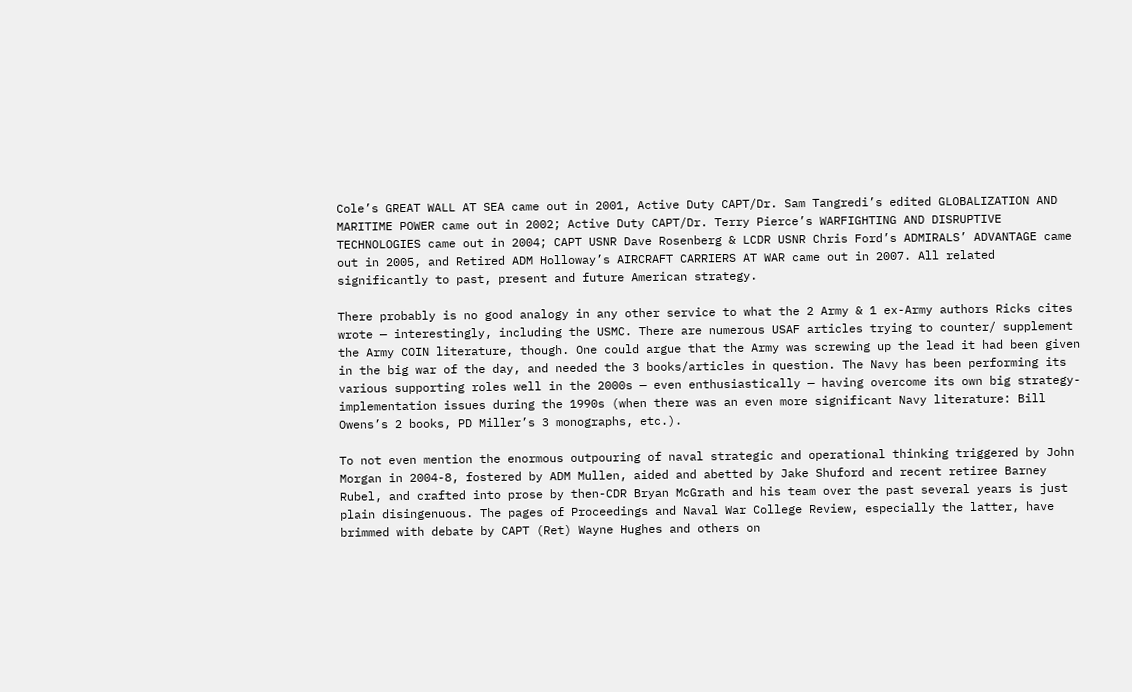Cole’s GREAT WALL AT SEA came out in 2001, Active Duty CAPT/Dr. Sam Tangredi’s edited GLOBALIZATION AND MARITIME POWER came out in 2002; Active Duty CAPT/Dr. Terry Pierce’s WARFIGHTING AND DISRUPTIVE TECHNOLOGIES came out in 2004; CAPT USNR Dave Rosenberg & LCDR USNR Chris Ford’s ADMIRALS’ ADVANTAGE came out in 2005, and Retired ADM Holloway’s AIRCRAFT CARRIERS AT WAR came out in 2007. All related significantly to past, present and future American strategy.

There probably is no good analogy in any other service to what the 2 Army & 1 ex-Army authors Ricks cites wrote — interestingly, including the USMC. There are numerous USAF articles trying to counter/ supplement the Army COIN literature, though. One could argue that the Army was screwing up the lead it had been given in the big war of the day, and needed the 3 books/articles in question. The Navy has been performing its various supporting roles well in the 2000s — even enthusiastically — having overcome its own big strategy-implementation issues during the 1990s (when there was an even more significant Navy literature: Bill Owens’s 2 books, PD Miller’s 3 monographs, etc.).

To not even mention the enormous outpouring of naval strategic and operational thinking triggered by John Morgan in 2004-8, fostered by ADM Mullen, aided and abetted by Jake Shuford and recent retiree Barney Rubel, and crafted into prose by then-CDR Bryan McGrath and his team over the past several years is just plain disingenuous. The pages of Proceedings and Naval War College Review, especially the latter, have brimmed with debate by CAPT (Ret) Wayne Hughes and others on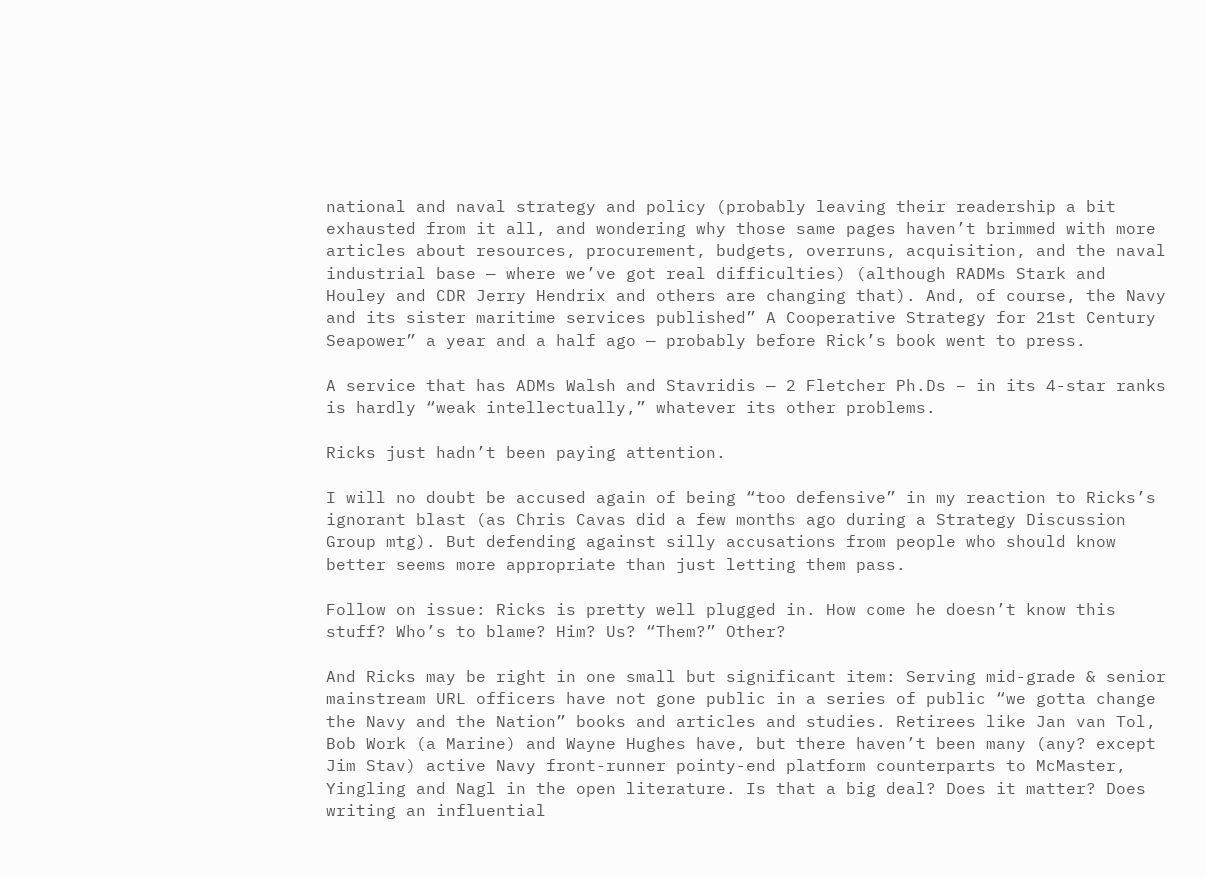national and naval strategy and policy (probably leaving their readership a bit exhausted from it all, and wondering why those same pages haven’t brimmed with more articles about resources, procurement, budgets, overruns, acquisition, and the naval industrial base — where we’ve got real difficulties) (although RADMs Stark and Houley and CDR Jerry Hendrix and others are changing that). And, of course, the Navy and its sister maritime services published” A Cooperative Strategy for 21st Century Seapower” a year and a half ago — probably before Rick’s book went to press.

A service that has ADMs Walsh and Stavridis — 2 Fletcher Ph.Ds – in its 4-star ranks is hardly “weak intellectually,” whatever its other problems.

Ricks just hadn’t been paying attention.

I will no doubt be accused again of being “too defensive” in my reaction to Ricks’s ignorant blast (as Chris Cavas did a few months ago during a Strategy Discussion Group mtg). But defending against silly accusations from people who should know better seems more appropriate than just letting them pass.

Follow on issue: Ricks is pretty well plugged in. How come he doesn’t know this stuff? Who’s to blame? Him? Us? “Them?” Other?

And Ricks may be right in one small but significant item: Serving mid-grade & senior mainstream URL officers have not gone public in a series of public “we gotta change the Navy and the Nation” books and articles and studies. Retirees like Jan van Tol, Bob Work (a Marine) and Wayne Hughes have, but there haven’t been many (any? except Jim Stav) active Navy front-runner pointy-end platform counterparts to McMaster, Yingling and Nagl in the open literature. Is that a big deal? Does it matter? Does writing an influential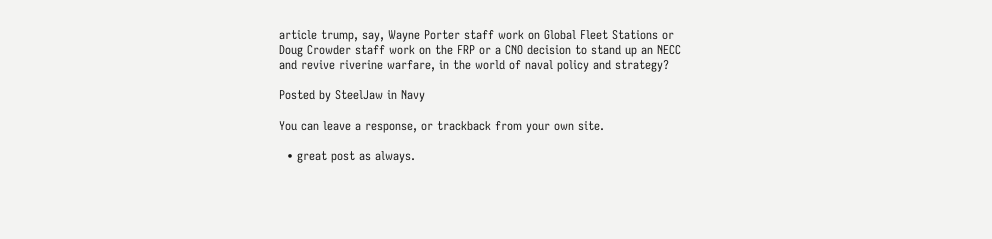article trump, say, Wayne Porter staff work on Global Fleet Stations or Doug Crowder staff work on the FRP or a CNO decision to stand up an NECC and revive riverine warfare, in the world of naval policy and strategy?

Posted by SteelJaw in Navy

You can leave a response, or trackback from your own site.

  • great post as always.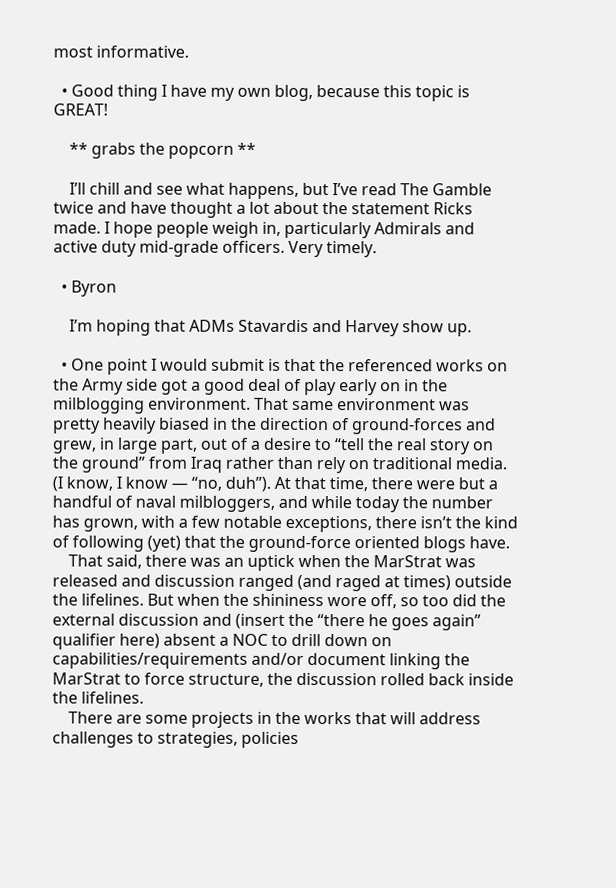most informative.

  • Good thing I have my own blog, because this topic is GREAT!

    ** grabs the popcorn **

    I’ll chill and see what happens, but I’ve read The Gamble twice and have thought a lot about the statement Ricks made. I hope people weigh in, particularly Admirals and active duty mid-grade officers. Very timely.

  • Byron

    I’m hoping that ADMs Stavardis and Harvey show up.

  • One point I would submit is that the referenced works on the Army side got a good deal of play early on in the milblogging environment. That same environment was pretty heavily biased in the direction of ground-forces and grew, in large part, out of a desire to “tell the real story on the ground” from Iraq rather than rely on traditional media. (I know, I know — “no, duh”). At that time, there were but a handful of naval milbloggers, and while today the number has grown, with a few notable exceptions, there isn’t the kind of following (yet) that the ground-force oriented blogs have.
    That said, there was an uptick when the MarStrat was released and discussion ranged (and raged at times) outside the lifelines. But when the shininess wore off, so too did the external discussion and (insert the “there he goes again” qualifier here) absent a NOC to drill down on capabilities/requirements and/or document linking the MarStrat to force structure, the discussion rolled back inside the lifelines.
    There are some projects in the works that will address challenges to strategies, policies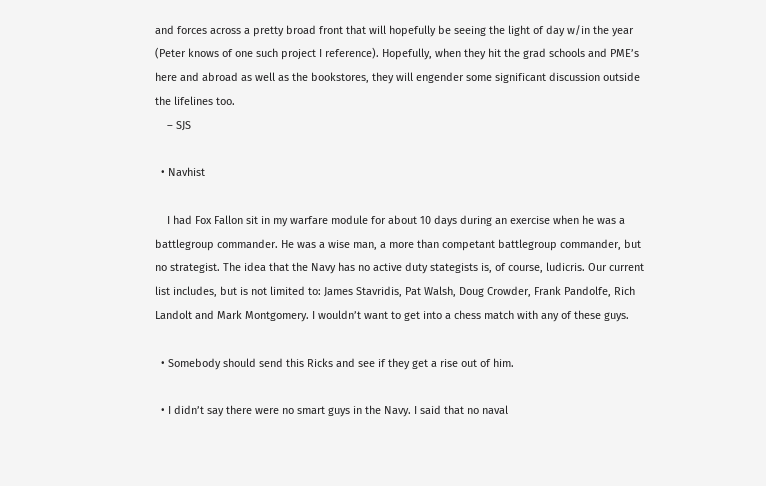and forces across a pretty broad front that will hopefully be seeing the light of day w/in the year (Peter knows of one such project I reference). Hopefully, when they hit the grad schools and PME’s here and abroad as well as the bookstores, they will engender some significant discussion outside the lifelines too.
    – SJS

  • Navhist

    I had Fox Fallon sit in my warfare module for about 10 days during an exercise when he was a battlegroup commander. He was a wise man, a more than competant battlegroup commander, but no strategist. The idea that the Navy has no active duty stategists is, of course, ludicris. Our current list includes, but is not limited to: James Stavridis, Pat Walsh, Doug Crowder, Frank Pandolfe, Rich Landolt and Mark Montgomery. I wouldn’t want to get into a chess match with any of these guys.

  • Somebody should send this Ricks and see if they get a rise out of him.

  • I didn’t say there were no smart guys in the Navy. I said that no naval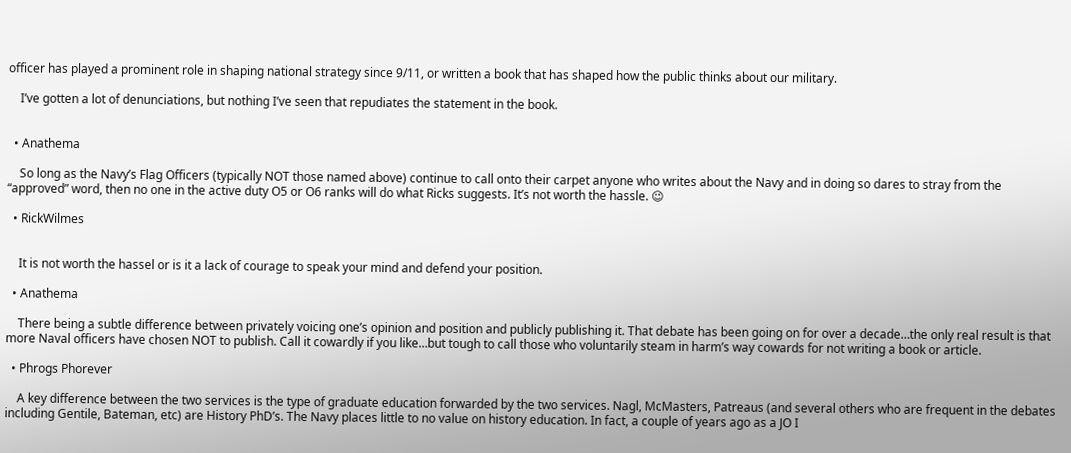officer has played a prominent role in shaping national strategy since 9/11, or written a book that has shaped how the public thinks about our military.

    I’ve gotten a lot of denunciations, but nothing I’ve seen that repudiates the statement in the book.


  • Anathema

    So long as the Navy’s Flag Officers (typically NOT those named above) continue to call onto their carpet anyone who writes about the Navy and in doing so dares to stray from the “approved” word, then no one in the active duty O5 or O6 ranks will do what Ricks suggests. It’s not worth the hassle. 😉

  • RickWilmes


    It is not worth the hassel or is it a lack of courage to speak your mind and defend your position.

  • Anathema

    There being a subtle difference between privately voicing one’s opinion and position and publicly publishing it. That debate has been going on for over a decade…the only real result is that more Naval officers have chosen NOT to publish. Call it cowardly if you like…but tough to call those who voluntarily steam in harm’s way cowards for not writing a book or article.

  • Phrogs Phorever

    A key difference between the two services is the type of graduate education forwarded by the two services. Nagl, McMasters, Patreaus (and several others who are frequent in the debates including Gentile, Bateman, etc) are History PhD’s. The Navy places little to no value on history education. In fact, a couple of years ago as a JO I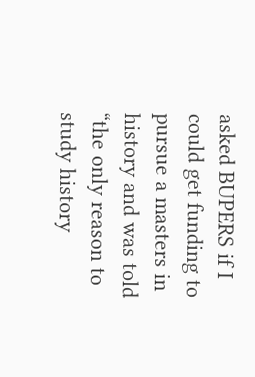asked BUPERS if I could get funding to pursue a masters in history and was told “the only reason to study history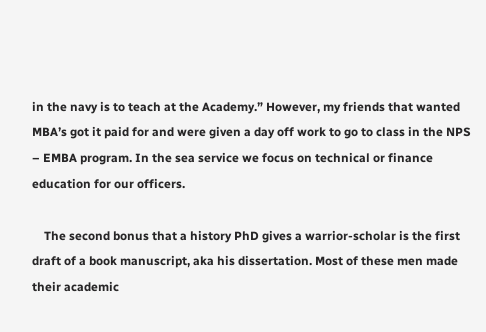in the navy is to teach at the Academy.” However, my friends that wanted MBA’s got it paid for and were given a day off work to go to class in the NPS – EMBA program. In the sea service we focus on technical or finance education for our officers.

    The second bonus that a history PhD gives a warrior-scholar is the first draft of a book manuscript, aka his dissertation. Most of these men made their academic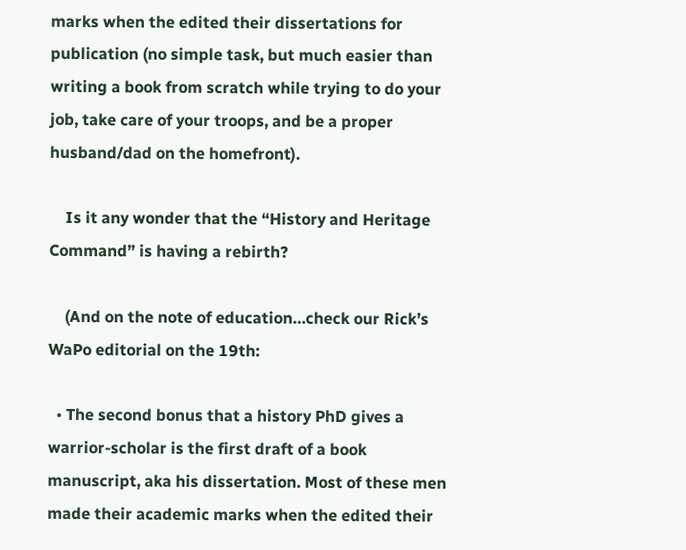marks when the edited their dissertations for publication (no simple task, but much easier than writing a book from scratch while trying to do your job, take care of your troops, and be a proper husband/dad on the homefront).

    Is it any wonder that the “History and Heritage Command” is having a rebirth?

    (And on the note of education…check our Rick’s WaPo editorial on the 19th:

  • The second bonus that a history PhD gives a warrior-scholar is the first draft of a book manuscript, aka his dissertation. Most of these men made their academic marks when the edited their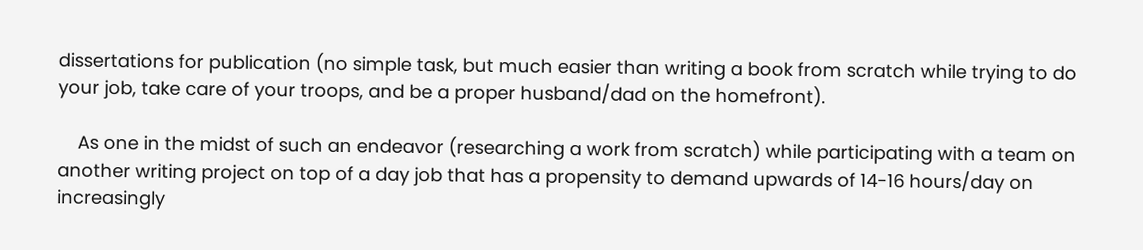dissertations for publication (no simple task, but much easier than writing a book from scratch while trying to do your job, take care of your troops, and be a proper husband/dad on the homefront).

    As one in the midst of such an endeavor (researching a work from scratch) while participating with a team on another writing project on top of a day job that has a propensity to demand upwards of 14-16 hours/day on increasingly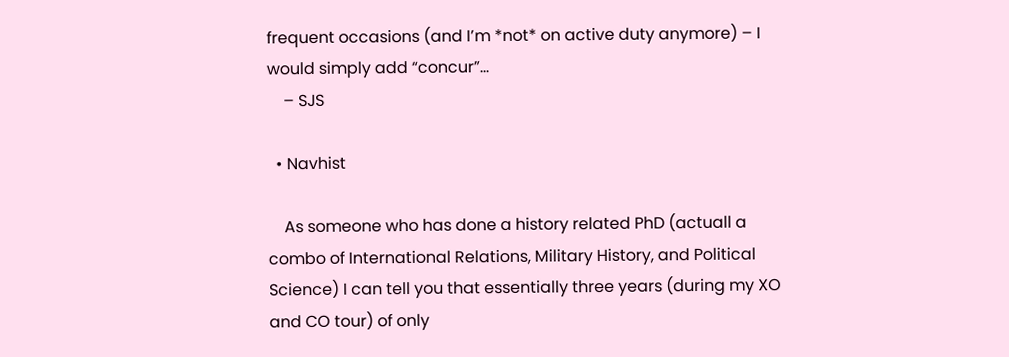frequent occasions (and I’m *not* on active duty anymore) – I would simply add “concur”…
    – SJS

  • Navhist

    As someone who has done a history related PhD (actuall a combo of International Relations, Military History, and Political Science) I can tell you that essentially three years (during my XO and CO tour) of only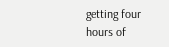getting four hours of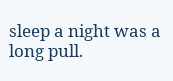sleep a night was a long pull.